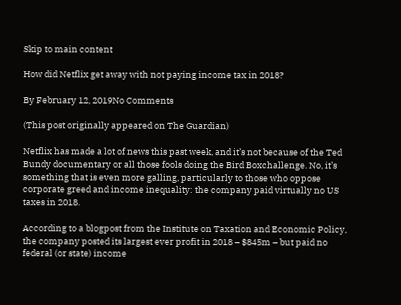Skip to main content

How did Netflix get away with not paying income tax in 2018?

By February 12, 2019No Comments

(This post originally appeared on The Guardian)

Netflix has made a lot of news this past week, and it’s not because of the Ted Bundy documentary or all those fools doing the Bird Boxchallenge. No, it’s something that is even more galling, particularly to those who oppose corporate greed and income inequality: the company paid virtually no US taxes in 2018.

According to a blogpost from the Institute on Taxation and Economic Policy, the company posted its largest ever profit in 2018 – $845m – but paid no federal (or state) income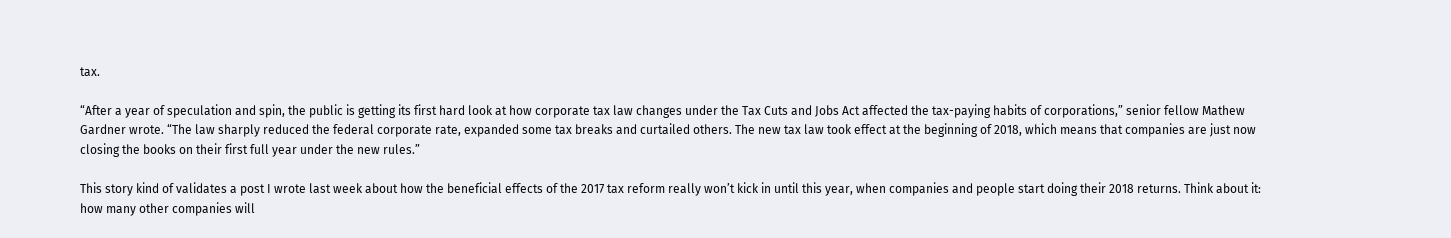tax.

“After a year of speculation and spin, the public is getting its first hard look at how corporate tax law changes under the Tax Cuts and Jobs Act affected the tax-paying habits of corporations,” senior fellow Mathew Gardner wrote. “The law sharply reduced the federal corporate rate, expanded some tax breaks and curtailed others. The new tax law took effect at the beginning of 2018, which means that companies are just now closing the books on their first full year under the new rules.”

This story kind of validates a post I wrote last week about how the beneficial effects of the 2017 tax reform really won’t kick in until this year, when companies and people start doing their 2018 returns. Think about it: how many other companies will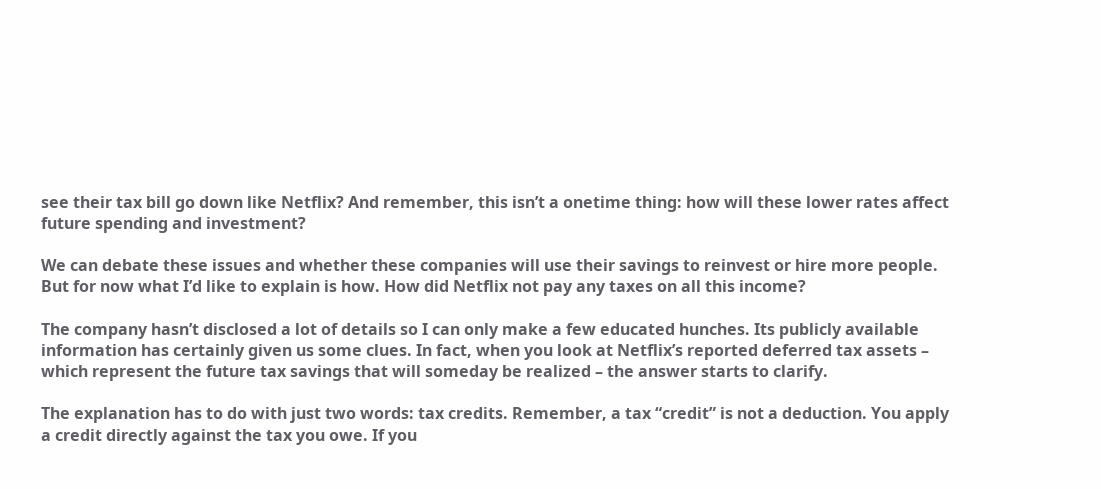see their tax bill go down like Netflix? And remember, this isn’t a onetime thing: how will these lower rates affect future spending and investment?

We can debate these issues and whether these companies will use their savings to reinvest or hire more people. But for now what I’d like to explain is how. How did Netflix not pay any taxes on all this income?

The company hasn’t disclosed a lot of details so I can only make a few educated hunches. Its publicly available information has certainly given us some clues. In fact, when you look at Netflix’s reported deferred tax assets – which represent the future tax savings that will someday be realized – the answer starts to clarify.

The explanation has to do with just two words: tax credits. Remember, a tax “credit” is not a deduction. You apply a credit directly against the tax you owe. If you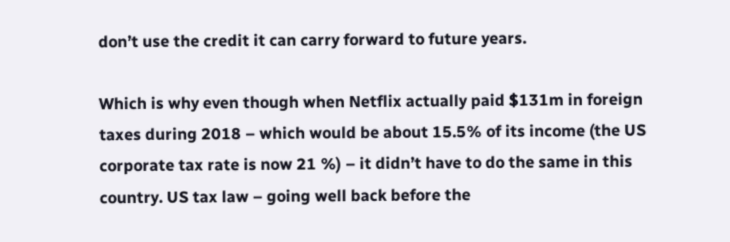don’t use the credit it can carry forward to future years.

Which is why even though when Netflix actually paid $131m in foreign taxes during 2018 – which would be about 15.5% of its income (the US corporate tax rate is now 21 %) – it didn’t have to do the same in this country. US tax law – going well back before the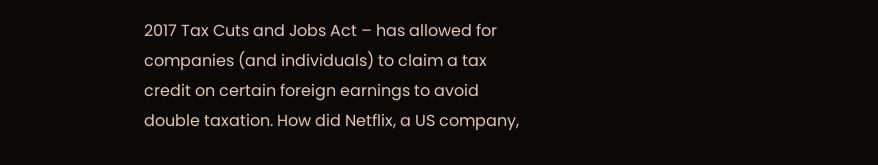2017 Tax Cuts and Jobs Act – has allowed for companies (and individuals) to claim a tax credit on certain foreign earnings to avoid double taxation. How did Netflix, a US company,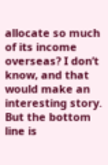allocate so much of its income overseas? I don’t know, and that would make an interesting story. But the bottom line is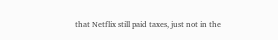that Netflix still paid taxes, just not in the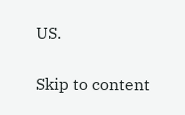US.

Skip to content